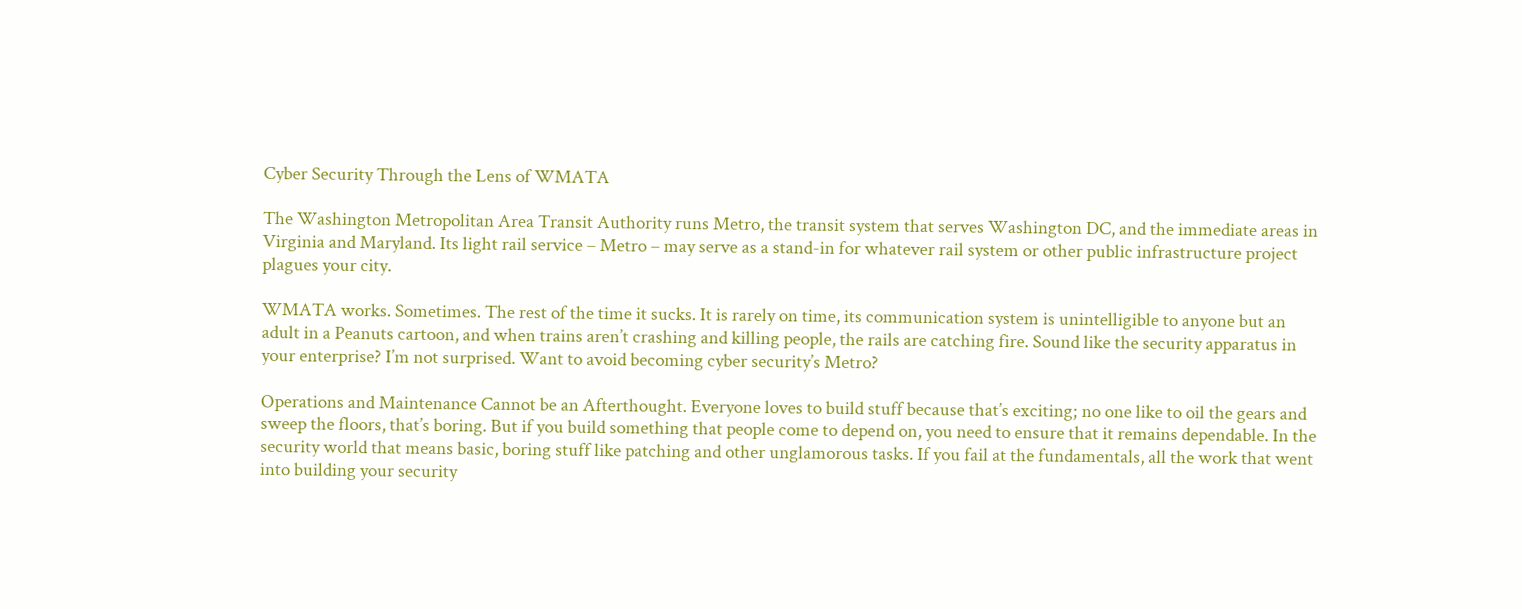Cyber Security Through the Lens of WMATA

The Washington Metropolitan Area Transit Authority runs Metro, the transit system that serves Washington DC, and the immediate areas in Virginia and Maryland. Its light rail service – Metro – may serve as a stand-in for whatever rail system or other public infrastructure project plagues your city.

WMATA works. Sometimes. The rest of the time it sucks. It is rarely on time, its communication system is unintelligible to anyone but an adult in a Peanuts cartoon, and when trains aren’t crashing and killing people, the rails are catching fire. Sound like the security apparatus in your enterprise? I’m not surprised. Want to avoid becoming cyber security’s Metro?

Operations and Maintenance Cannot be an Afterthought. Everyone loves to build stuff because that’s exciting; no one like to oil the gears and sweep the floors, that’s boring. But if you build something that people come to depend on, you need to ensure that it remains dependable. In the security world that means basic, boring stuff like patching and other unglamorous tasks. If you fail at the fundamentals, all the work that went into building your security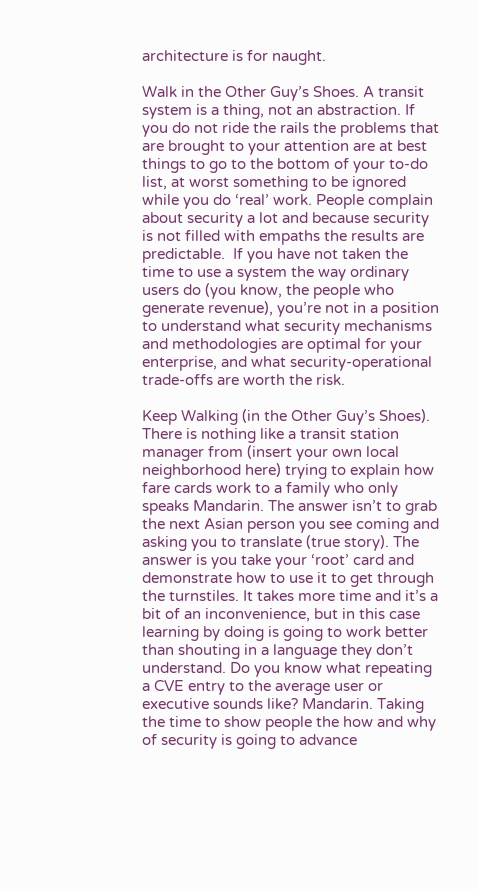architecture is for naught.

Walk in the Other Guy’s Shoes. A transit system is a thing, not an abstraction. If you do not ride the rails the problems that are brought to your attention are at best things to go to the bottom of your to-do list, at worst something to be ignored while you do ‘real’ work. People complain about security a lot and because security is not filled with empaths the results are predictable.  If you have not taken the time to use a system the way ordinary users do (you know, the people who generate revenue), you’re not in a position to understand what security mechanisms and methodologies are optimal for your enterprise, and what security-operational trade-offs are worth the risk.

Keep Walking (in the Other Guy’s Shoes). There is nothing like a transit station manager from (insert your own local neighborhood here) trying to explain how fare cards work to a family who only speaks Mandarin. The answer isn’t to grab the next Asian person you see coming and asking you to translate (true story). The answer is you take your ‘root’ card and demonstrate how to use it to get through the turnstiles. It takes more time and it’s a bit of an inconvenience, but in this case learning by doing is going to work better than shouting in a language they don’t understand. Do you know what repeating a CVE entry to the average user or executive sounds like? Mandarin. Taking the time to show people the how and why of security is going to advance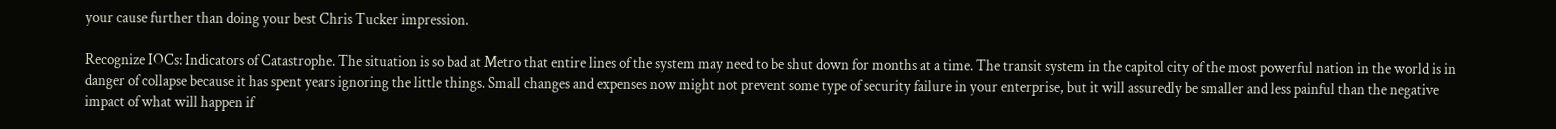your cause further than doing your best Chris Tucker impression.

Recognize IOCs: Indicators of Catastrophe. The situation is so bad at Metro that entire lines of the system may need to be shut down for months at a time. The transit system in the capitol city of the most powerful nation in the world is in danger of collapse because it has spent years ignoring the little things. Small changes and expenses now might not prevent some type of security failure in your enterprise, but it will assuredly be smaller and less painful than the negative impact of what will happen if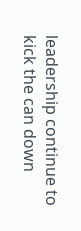leadership continue to kick the can down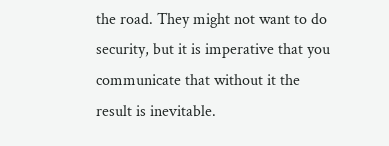the road. They might not want to do security, but it is imperative that you communicate that without it the result is inevitable.